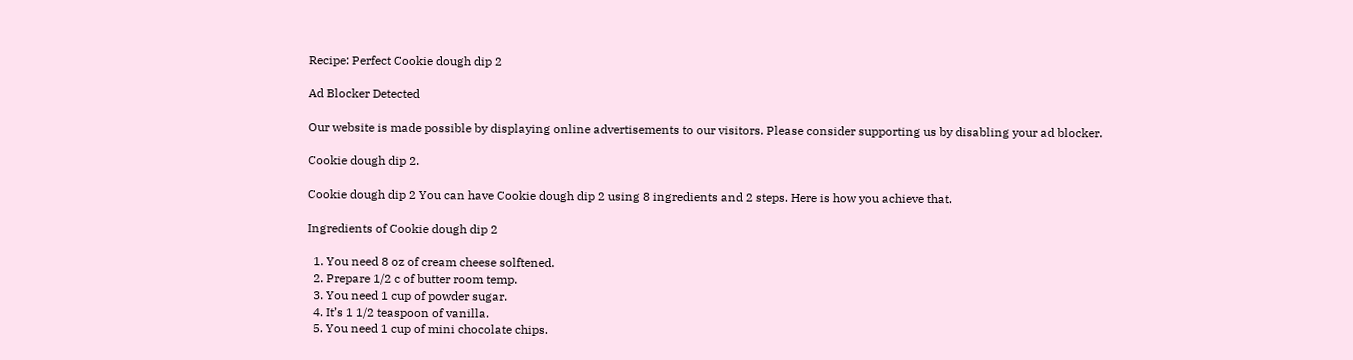Recipe: Perfect Cookie dough dip 2

Ad Blocker Detected

Our website is made possible by displaying online advertisements to our visitors. Please consider supporting us by disabling your ad blocker.

Cookie dough dip 2.

Cookie dough dip 2 You can have Cookie dough dip 2 using 8 ingredients and 2 steps. Here is how you achieve that.

Ingredients of Cookie dough dip 2

  1. You need 8 oz of cream cheese solftened.
  2. Prepare 1/2 c of butter room temp.
  3. You need 1 cup of powder sugar.
  4. It’s 1 1/2 teaspoon of vanilla.
  5. You need 1 cup of mini chocolate chips.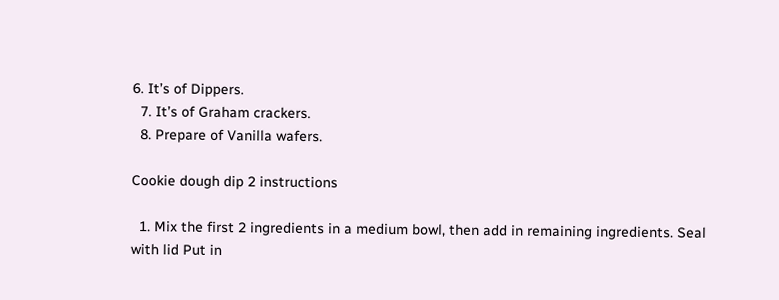6. It’s of Dippers.
  7. It’s of Graham crackers.
  8. Prepare of Vanilla wafers.

Cookie dough dip 2 instructions

  1. Mix the first 2 ingredients in a medium bowl, then add in remaining ingredients. Seal with lid Put in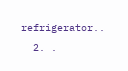refrigerator..
  2. .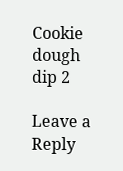Cookie dough dip 2

Leave a Reply